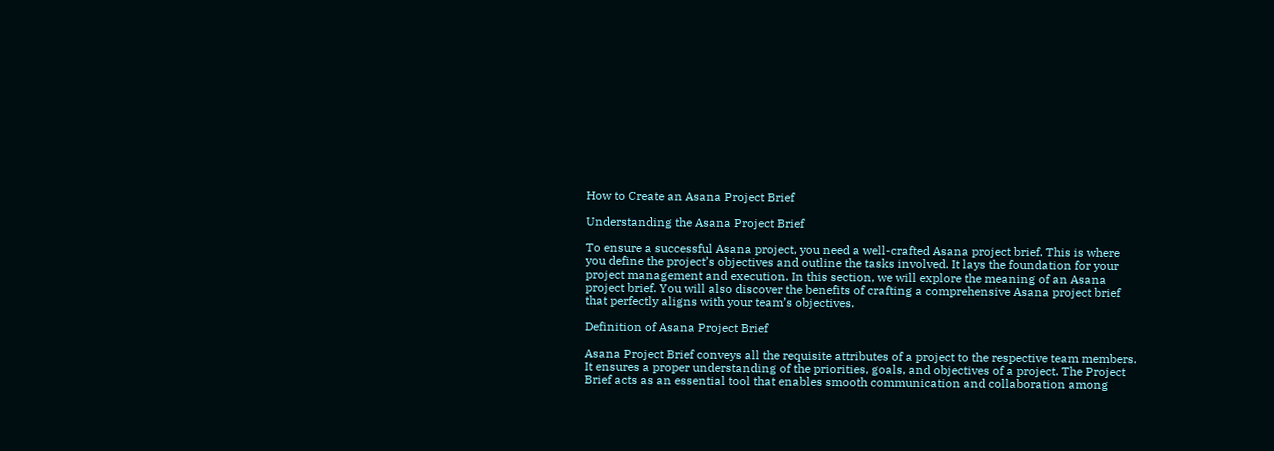How to Create an Asana Project Brief

Understanding the Asana Project Brief

To ensure a successful Asana project, you need a well-crafted Asana project brief. This is where you define the project’s objectives and outline the tasks involved. It lays the foundation for your project management and execution. In this section, we will explore the meaning of an Asana project brief. You will also discover the benefits of crafting a comprehensive Asana project brief that perfectly aligns with your team’s objectives.

Definition of Asana Project Brief

Asana Project Brief conveys all the requisite attributes of a project to the respective team members. It ensures a proper understanding of the priorities, goals, and objectives of a project. The Project Brief acts as an essential tool that enables smooth communication and collaboration among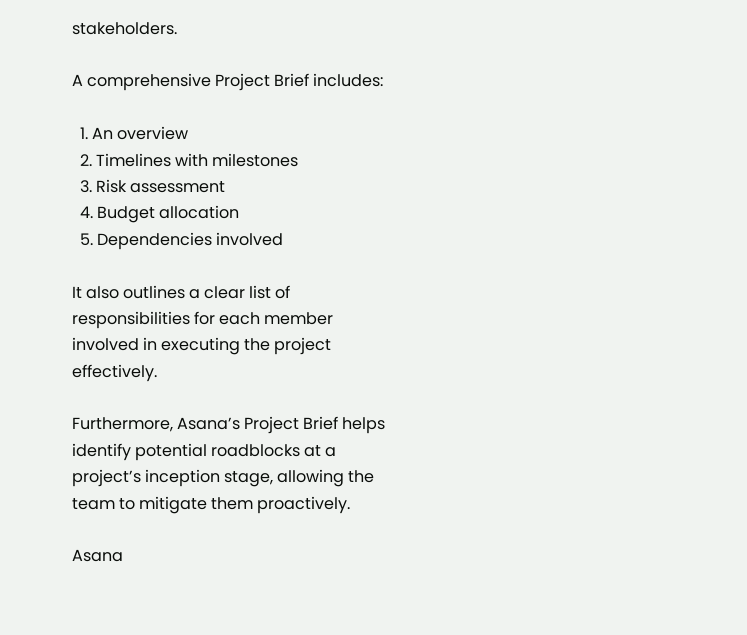stakeholders.

A comprehensive Project Brief includes:

  1. An overview
  2. Timelines with milestones
  3. Risk assessment
  4. Budget allocation
  5. Dependencies involved

It also outlines a clear list of responsibilities for each member involved in executing the project effectively.

Furthermore, Asana’s Project Brief helps identify potential roadblocks at a project’s inception stage, allowing the team to mitigate them proactively.

Asana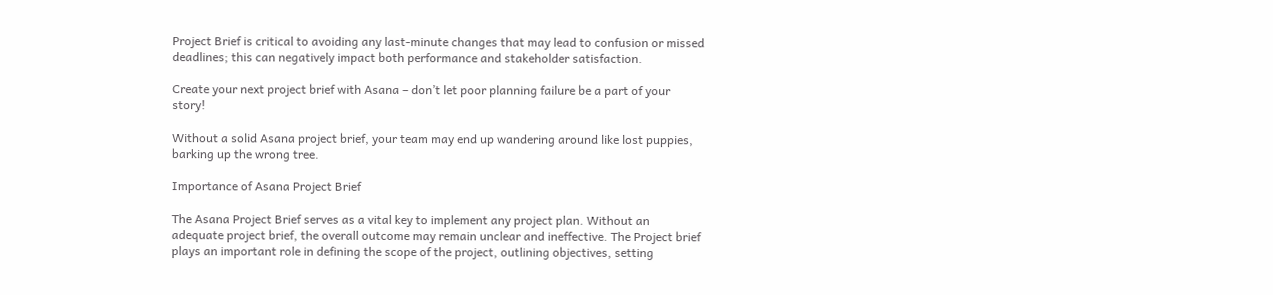Project Brief is critical to avoiding any last-minute changes that may lead to confusion or missed deadlines; this can negatively impact both performance and stakeholder satisfaction.

Create your next project brief with Asana – don’t let poor planning failure be a part of your story!

Without a solid Asana project brief, your team may end up wandering around like lost puppies, barking up the wrong tree.

Importance of Asana Project Brief

The Asana Project Brief serves as a vital key to implement any project plan. Without an adequate project brief, the overall outcome may remain unclear and ineffective. The Project brief plays an important role in defining the scope of the project, outlining objectives, setting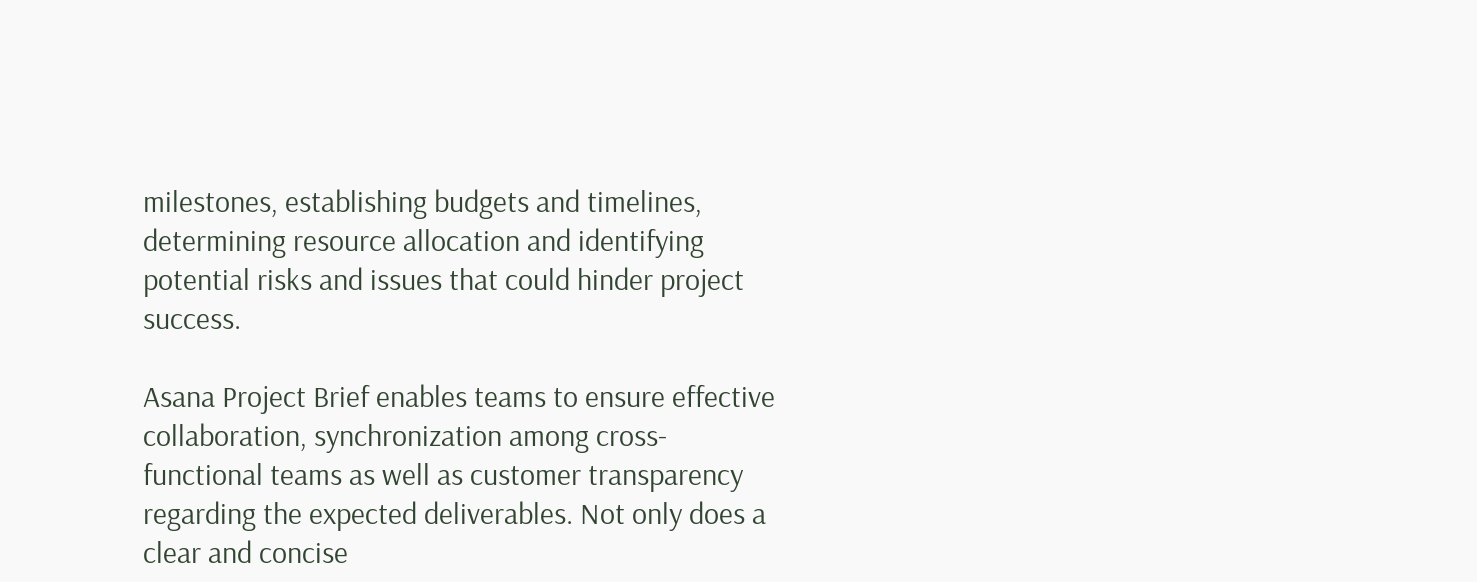milestones, establishing budgets and timelines, determining resource allocation and identifying potential risks and issues that could hinder project success.

Asana Project Brief enables teams to ensure effective collaboration, synchronization among cross-functional teams as well as customer transparency regarding the expected deliverables. Not only does a clear and concise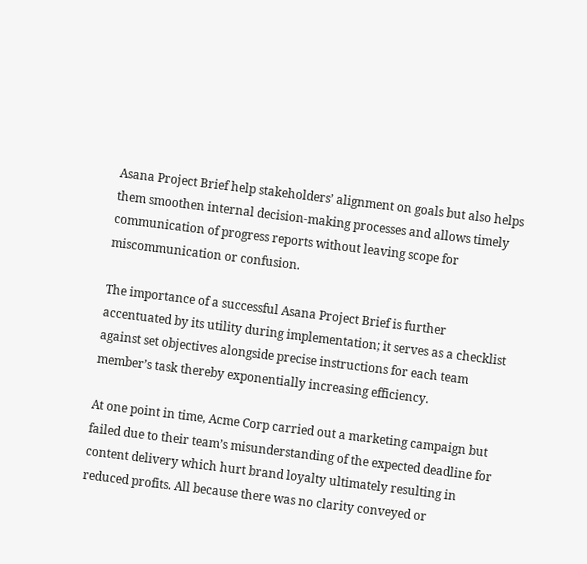Asana Project Brief help stakeholders’ alignment on goals but also helps them smoothen internal decision-making processes and allows timely communication of progress reports without leaving scope for miscommunication or confusion.

The importance of a successful Asana Project Brief is further accentuated by its utility during implementation; it serves as a checklist against set objectives alongside precise instructions for each team member’s task thereby exponentially increasing efficiency.

At one point in time, Acme Corp carried out a marketing campaign but failed due to their team’s misunderstanding of the expected deadline for content delivery which hurt brand loyalty ultimately resulting in reduced profits. All because there was no clarity conveyed or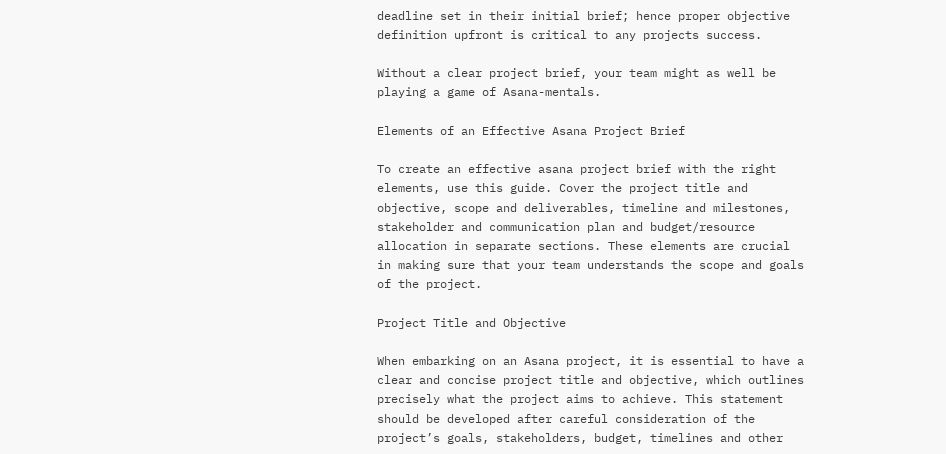deadline set in their initial brief; hence proper objective definition upfront is critical to any projects success.

Without a clear project brief, your team might as well be playing a game of Asana-mentals.

Elements of an Effective Asana Project Brief

To create an effective asana project brief with the right elements, use this guide. Cover the project title and objective, scope and deliverables, timeline and milestones, stakeholder and communication plan and budget/resource allocation in separate sections. These elements are crucial in making sure that your team understands the scope and goals of the project.

Project Title and Objective

When embarking on an Asana project, it is essential to have a clear and concise project title and objective, which outlines precisely what the project aims to achieve. This statement should be developed after careful consideration of the project’s goals, stakeholders, budget, timelines and other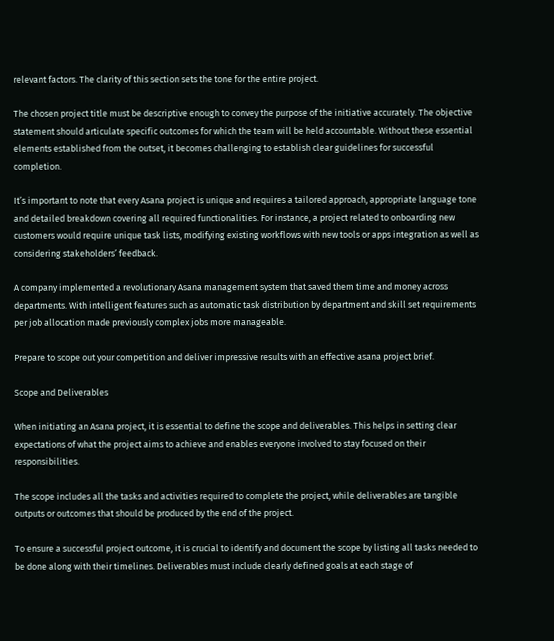relevant factors. The clarity of this section sets the tone for the entire project.

The chosen project title must be descriptive enough to convey the purpose of the initiative accurately. The objective statement should articulate specific outcomes for which the team will be held accountable. Without these essential elements established from the outset, it becomes challenging to establish clear guidelines for successful completion.

It’s important to note that every Asana project is unique and requires a tailored approach, appropriate language tone and detailed breakdown covering all required functionalities. For instance, a project related to onboarding new customers would require unique task lists, modifying existing workflows with new tools or apps integration as well as considering stakeholders’ feedback.

A company implemented a revolutionary Asana management system that saved them time and money across departments. With intelligent features such as automatic task distribution by department and skill set requirements per job allocation made previously complex jobs more manageable.

Prepare to scope out your competition and deliver impressive results with an effective asana project brief.

Scope and Deliverables

When initiating an Asana project, it is essential to define the scope and deliverables. This helps in setting clear expectations of what the project aims to achieve and enables everyone involved to stay focused on their responsibilities.

The scope includes all the tasks and activities required to complete the project, while deliverables are tangible outputs or outcomes that should be produced by the end of the project.

To ensure a successful project outcome, it is crucial to identify and document the scope by listing all tasks needed to be done along with their timelines. Deliverables must include clearly defined goals at each stage of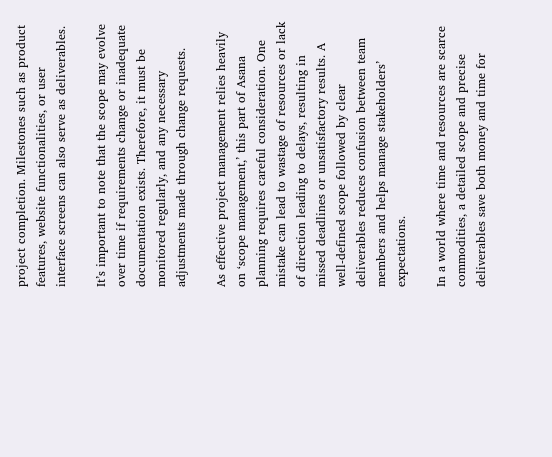project completion. Milestones such as product features, website functionalities, or user interface screens can also serve as deliverables.

It’s important to note that the scope may evolve over time if requirements change or inadequate documentation exists. Therefore, it must be monitored regularly, and any necessary adjustments made through change requests.

As effective project management relies heavily on ‘scope management,’ this part of Asana planning requires careful consideration. One mistake can lead to wastage of resources or lack of direction leading to delays, resulting in missed deadlines or unsatisfactory results. A well-defined scope followed by clear deliverables reduces confusion between team members and helps manage stakeholders’ expectations.

In a world where time and resources are scarce commodities, a detailed scope and precise deliverables save both money and time for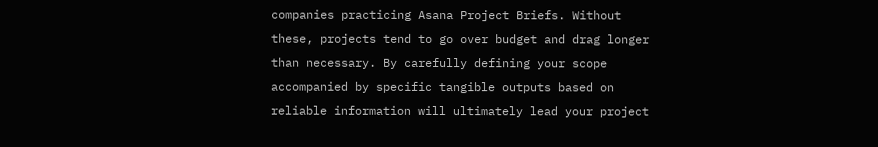companies practicing Asana Project Briefs. Without these, projects tend to go over budget and drag longer than necessary. By carefully defining your scope accompanied by specific tangible outputs based on reliable information will ultimately lead your project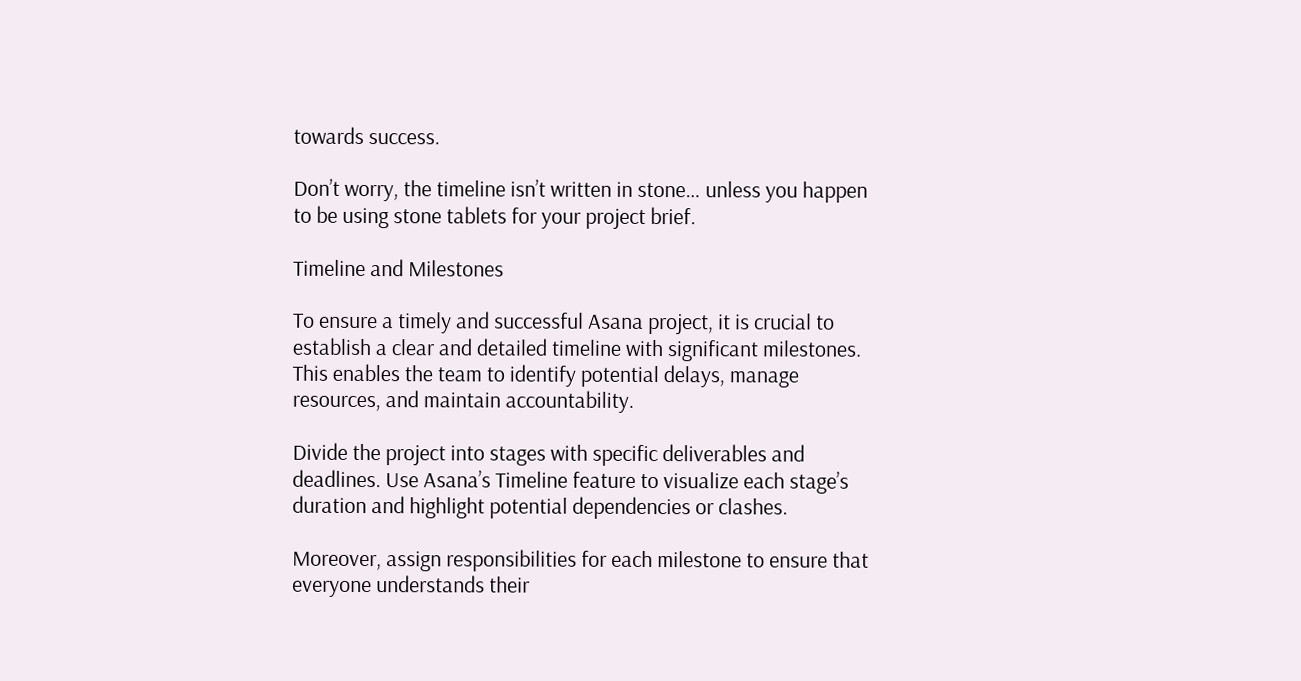towards success.

Don’t worry, the timeline isn’t written in stone… unless you happen to be using stone tablets for your project brief.

Timeline and Milestones

To ensure a timely and successful Asana project, it is crucial to establish a clear and detailed timeline with significant milestones. This enables the team to identify potential delays, manage resources, and maintain accountability.

Divide the project into stages with specific deliverables and deadlines. Use Asana’s Timeline feature to visualize each stage’s duration and highlight potential dependencies or clashes.

Moreover, assign responsibilities for each milestone to ensure that everyone understands their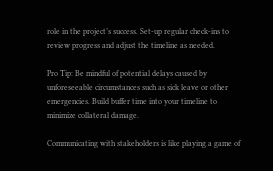role in the project’s success. Set-up regular check-ins to review progress and adjust the timeline as needed.

Pro Tip: Be mindful of potential delays caused by unforeseeable circumstances such as sick leave or other emergencies. Build buffer time into your timeline to minimize collateral damage.

Communicating with stakeholders is like playing a game of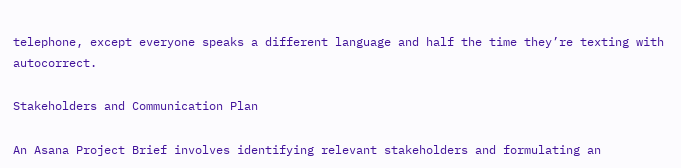telephone, except everyone speaks a different language and half the time they’re texting with autocorrect.

Stakeholders and Communication Plan

An Asana Project Brief involves identifying relevant stakeholders and formulating an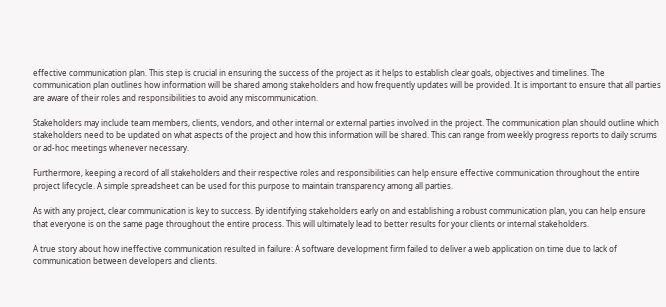effective communication plan. This step is crucial in ensuring the success of the project as it helps to establish clear goals, objectives and timelines. The communication plan outlines how information will be shared among stakeholders and how frequently updates will be provided. It is important to ensure that all parties are aware of their roles and responsibilities to avoid any miscommunication.

Stakeholders may include team members, clients, vendors, and other internal or external parties involved in the project. The communication plan should outline which stakeholders need to be updated on what aspects of the project and how this information will be shared. This can range from weekly progress reports to daily scrums or ad-hoc meetings whenever necessary.

Furthermore, keeping a record of all stakeholders and their respective roles and responsibilities can help ensure effective communication throughout the entire project lifecycle. A simple spreadsheet can be used for this purpose to maintain transparency among all parties.

As with any project, clear communication is key to success. By identifying stakeholders early on and establishing a robust communication plan, you can help ensure that everyone is on the same page throughout the entire process. This will ultimately lead to better results for your clients or internal stakeholders.

A true story about how ineffective communication resulted in failure: A software development firm failed to deliver a web application on time due to lack of communication between developers and clients.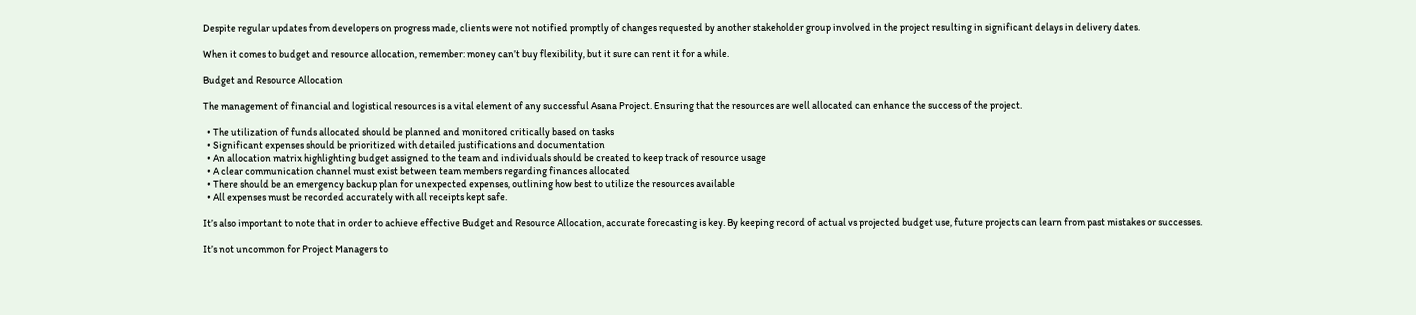Despite regular updates from developers on progress made, clients were not notified promptly of changes requested by another stakeholder group involved in the project resulting in significant delays in delivery dates.

When it comes to budget and resource allocation, remember: money can’t buy flexibility, but it sure can rent it for a while.

Budget and Resource Allocation

The management of financial and logistical resources is a vital element of any successful Asana Project. Ensuring that the resources are well allocated can enhance the success of the project.

  • The utilization of funds allocated should be planned and monitored critically based on tasks
  • Significant expenses should be prioritized with detailed justifications and documentation
  • An allocation matrix highlighting budget assigned to the team and individuals should be created to keep track of resource usage
  • A clear communication channel must exist between team members regarding finances allocated
  • There should be an emergency backup plan for unexpected expenses, outlining how best to utilize the resources available
  • All expenses must be recorded accurately with all receipts kept safe.

It’s also important to note that in order to achieve effective Budget and Resource Allocation, accurate forecasting is key. By keeping record of actual vs projected budget use, future projects can learn from past mistakes or successes.

It’s not uncommon for Project Managers to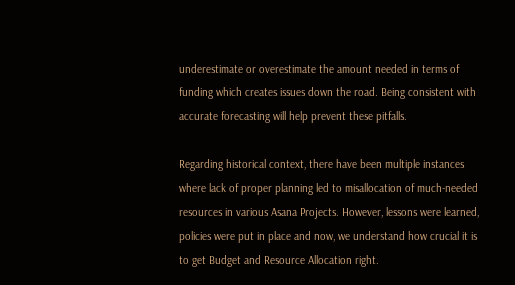underestimate or overestimate the amount needed in terms of funding which creates issues down the road. Being consistent with accurate forecasting will help prevent these pitfalls.

Regarding historical context, there have been multiple instances where lack of proper planning led to misallocation of much-needed resources in various Asana Projects. However, lessons were learned, policies were put in place and now, we understand how crucial it is to get Budget and Resource Allocation right.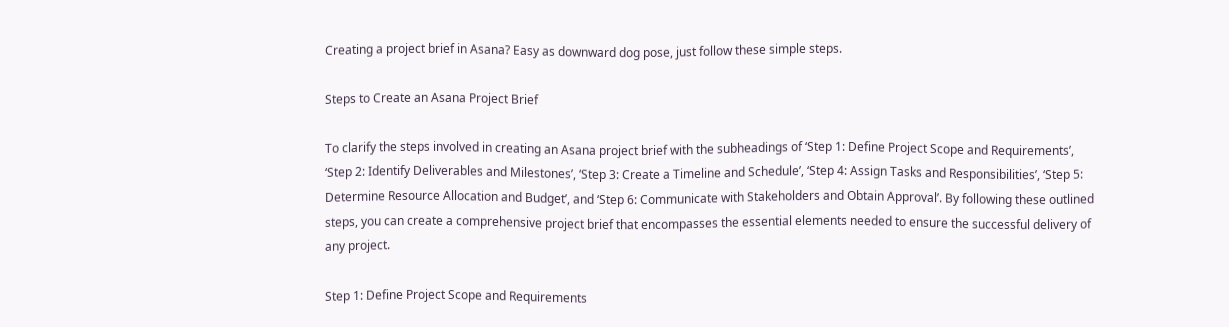Creating a project brief in Asana? Easy as downward dog pose, just follow these simple steps.

Steps to Create an Asana Project Brief

To clarify the steps involved in creating an Asana project brief with the subheadings of ‘Step 1: Define Project Scope and Requirements’, ‘Step 2: Identify Deliverables and Milestones’, ‘Step 3: Create a Timeline and Schedule’, ‘Step 4: Assign Tasks and Responsibilities’, ‘Step 5: Determine Resource Allocation and Budget’, and ‘Step 6: Communicate with Stakeholders and Obtain Approval’. By following these outlined steps, you can create a comprehensive project brief that encompasses the essential elements needed to ensure the successful delivery of any project.

Step 1: Define Project Scope and Requirements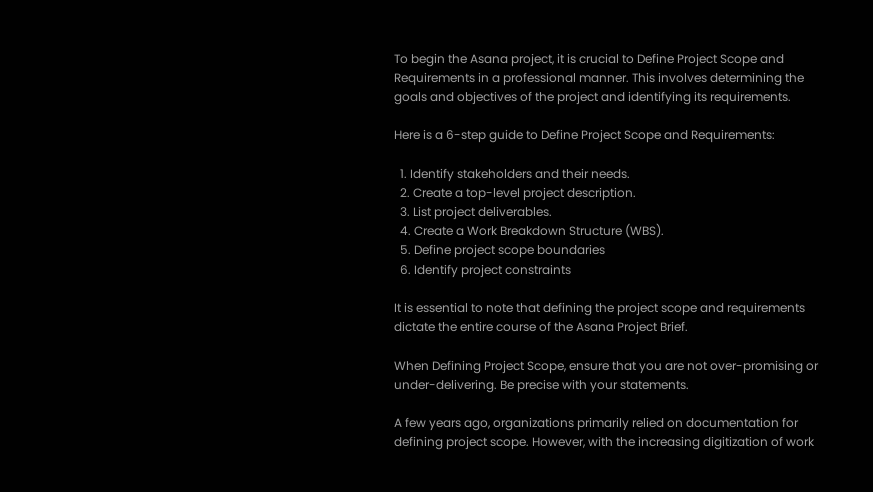To begin the Asana project, it is crucial to Define Project Scope and Requirements in a professional manner. This involves determining the goals and objectives of the project and identifying its requirements.

Here is a 6-step guide to Define Project Scope and Requirements:

  1. Identify stakeholders and their needs.
  2. Create a top-level project description.
  3. List project deliverables.
  4. Create a Work Breakdown Structure (WBS).
  5. Define project scope boundaries
  6. Identify project constraints

It is essential to note that defining the project scope and requirements dictate the entire course of the Asana Project Brief.

When Defining Project Scope, ensure that you are not over-promising or under-delivering. Be precise with your statements.

A few years ago, organizations primarily relied on documentation for defining project scope. However, with the increasing digitization of work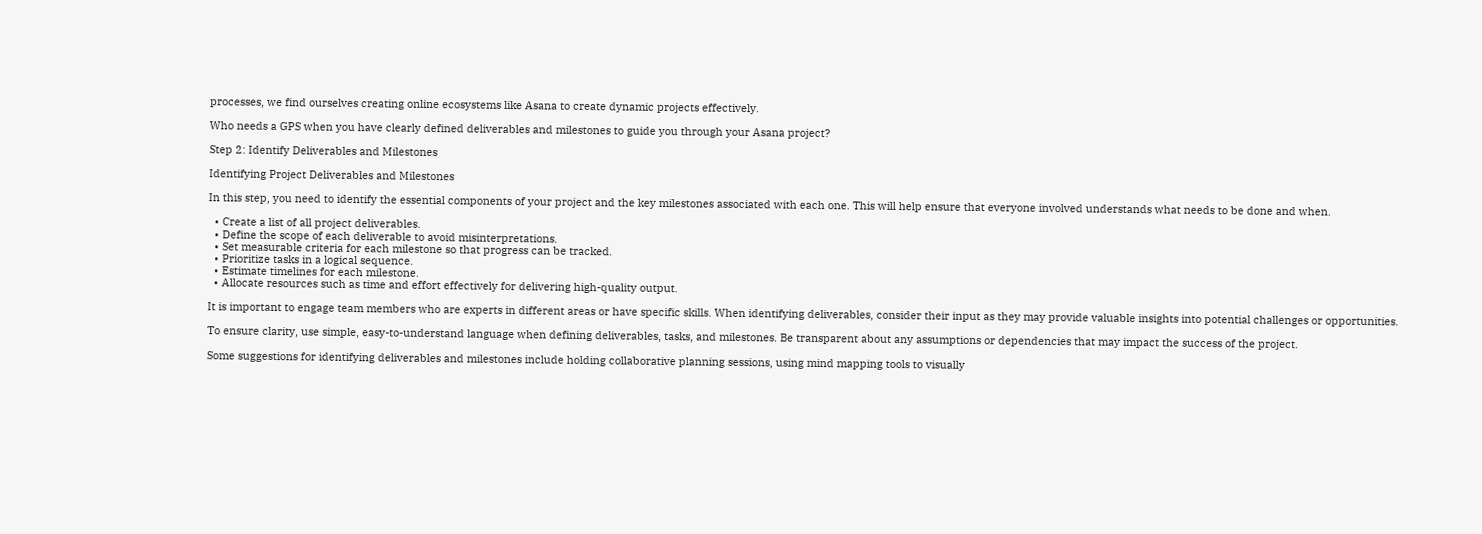processes, we find ourselves creating online ecosystems like Asana to create dynamic projects effectively.

Who needs a GPS when you have clearly defined deliverables and milestones to guide you through your Asana project?

Step 2: Identify Deliverables and Milestones

Identifying Project Deliverables and Milestones

In this step, you need to identify the essential components of your project and the key milestones associated with each one. This will help ensure that everyone involved understands what needs to be done and when.

  • Create a list of all project deliverables.
  • Define the scope of each deliverable to avoid misinterpretations.
  • Set measurable criteria for each milestone so that progress can be tracked.
  • Prioritize tasks in a logical sequence.
  • Estimate timelines for each milestone.
  • Allocate resources such as time and effort effectively for delivering high-quality output.

It is important to engage team members who are experts in different areas or have specific skills. When identifying deliverables, consider their input as they may provide valuable insights into potential challenges or opportunities.

To ensure clarity, use simple, easy-to-understand language when defining deliverables, tasks, and milestones. Be transparent about any assumptions or dependencies that may impact the success of the project.

Some suggestions for identifying deliverables and milestones include holding collaborative planning sessions, using mind mapping tools to visually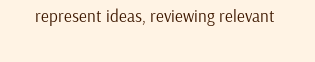represent ideas, reviewing relevant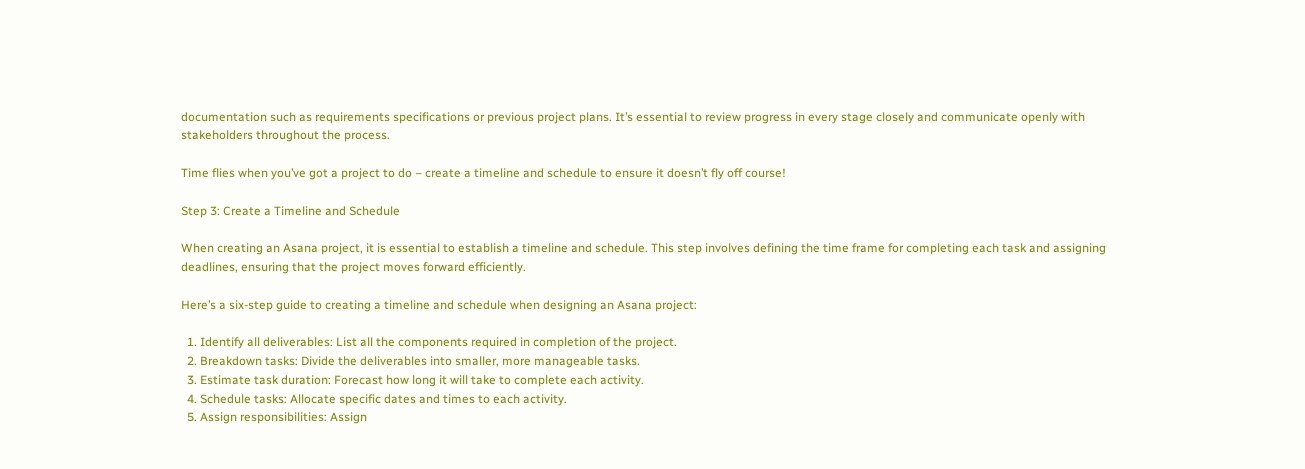documentation such as requirements specifications or previous project plans. It’s essential to review progress in every stage closely and communicate openly with stakeholders throughout the process.

Time flies when you’ve got a project to do – create a timeline and schedule to ensure it doesn’t fly off course!

Step 3: Create a Timeline and Schedule

When creating an Asana project, it is essential to establish a timeline and schedule. This step involves defining the time frame for completing each task and assigning deadlines, ensuring that the project moves forward efficiently.

Here’s a six-step guide to creating a timeline and schedule when designing an Asana project:

  1. Identify all deliverables: List all the components required in completion of the project.
  2. Breakdown tasks: Divide the deliverables into smaller, more manageable tasks.
  3. Estimate task duration: Forecast how long it will take to complete each activity.
  4. Schedule tasks: Allocate specific dates and times to each activity.
  5. Assign responsibilities: Assign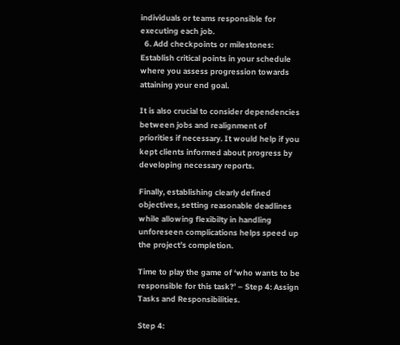individuals or teams responsible for executing each job.
  6. Add checkpoints or milestones: Establish critical points in your schedule where you assess progression towards attaining your end goal.

It is also crucial to consider dependencies between jobs and realignment of priorities if necessary. It would help if you kept clients informed about progress by developing necessary reports.

Finally, establishing clearly defined objectives, setting reasonable deadlines while allowing flexibilty in handling unforeseen complications helps speed up the project’s completion.

Time to play the game of ‘who wants to be responsible for this task?’ – Step 4: Assign Tasks and Responsibilities.

Step 4: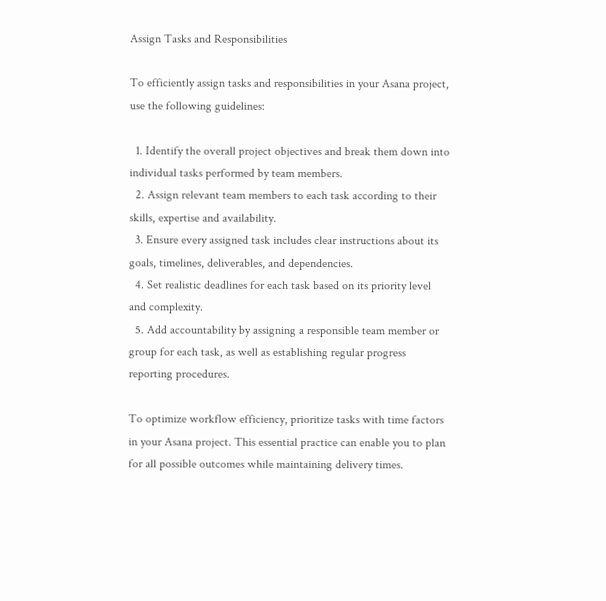Assign Tasks and Responsibilities

To efficiently assign tasks and responsibilities in your Asana project, use the following guidelines:

  1. Identify the overall project objectives and break them down into individual tasks performed by team members.
  2. Assign relevant team members to each task according to their skills, expertise and availability.
  3. Ensure every assigned task includes clear instructions about its goals, timelines, deliverables, and dependencies.
  4. Set realistic deadlines for each task based on its priority level and complexity.
  5. Add accountability by assigning a responsible team member or group for each task, as well as establishing regular progress reporting procedures.

To optimize workflow efficiency, prioritize tasks with time factors in your Asana project. This essential practice can enable you to plan for all possible outcomes while maintaining delivery times.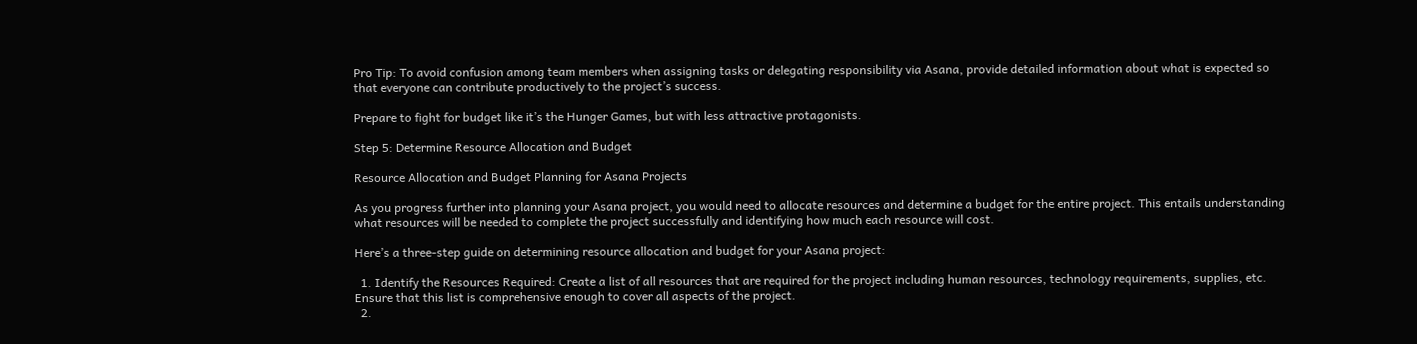Pro Tip: To avoid confusion among team members when assigning tasks or delegating responsibility via Asana, provide detailed information about what is expected so that everyone can contribute productively to the project’s success.

Prepare to fight for budget like it’s the Hunger Games, but with less attractive protagonists.

Step 5: Determine Resource Allocation and Budget

Resource Allocation and Budget Planning for Asana Projects

As you progress further into planning your Asana project, you would need to allocate resources and determine a budget for the entire project. This entails understanding what resources will be needed to complete the project successfully and identifying how much each resource will cost.

Here’s a three-step guide on determining resource allocation and budget for your Asana project:

  1. Identify the Resources Required: Create a list of all resources that are required for the project including human resources, technology requirements, supplies, etc. Ensure that this list is comprehensive enough to cover all aspects of the project.
  2.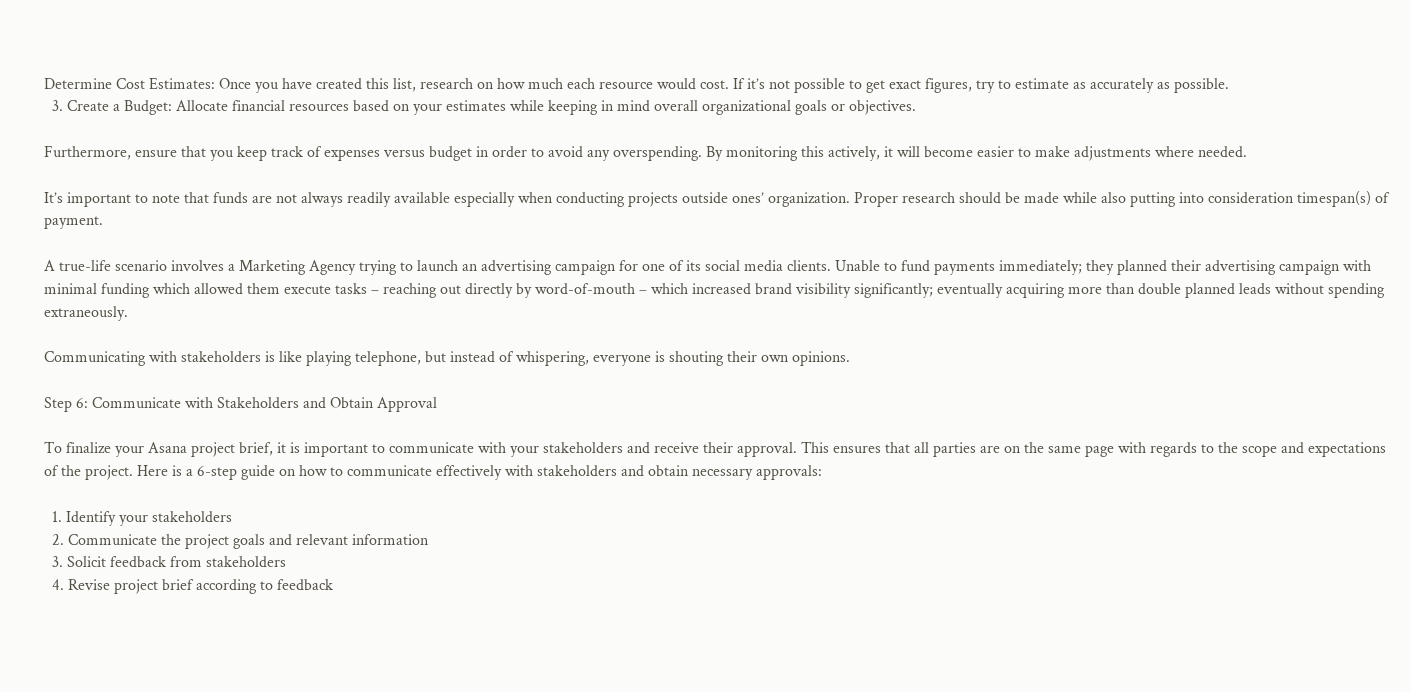Determine Cost Estimates: Once you have created this list, research on how much each resource would cost. If it’s not possible to get exact figures, try to estimate as accurately as possible.
  3. Create a Budget: Allocate financial resources based on your estimates while keeping in mind overall organizational goals or objectives.

Furthermore, ensure that you keep track of expenses versus budget in order to avoid any overspending. By monitoring this actively, it will become easier to make adjustments where needed.

It’s important to note that funds are not always readily available especially when conducting projects outside ones’ organization. Proper research should be made while also putting into consideration timespan(s) of payment.

A true-life scenario involves a Marketing Agency trying to launch an advertising campaign for one of its social media clients. Unable to fund payments immediately; they planned their advertising campaign with minimal funding which allowed them execute tasks – reaching out directly by word-of-mouth – which increased brand visibility significantly; eventually acquiring more than double planned leads without spending extraneously.

Communicating with stakeholders is like playing telephone, but instead of whispering, everyone is shouting their own opinions.

Step 6: Communicate with Stakeholders and Obtain Approval

To finalize your Asana project brief, it is important to communicate with your stakeholders and receive their approval. This ensures that all parties are on the same page with regards to the scope and expectations of the project. Here is a 6-step guide on how to communicate effectively with stakeholders and obtain necessary approvals:

  1. Identify your stakeholders
  2. Communicate the project goals and relevant information
  3. Solicit feedback from stakeholders
  4. Revise project brief according to feedback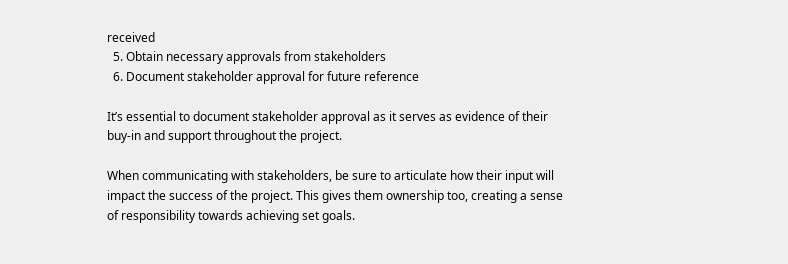received
  5. Obtain necessary approvals from stakeholders
  6. Document stakeholder approval for future reference

It’s essential to document stakeholder approval as it serves as evidence of their buy-in and support throughout the project.

When communicating with stakeholders, be sure to articulate how their input will impact the success of the project. This gives them ownership too, creating a sense of responsibility towards achieving set goals.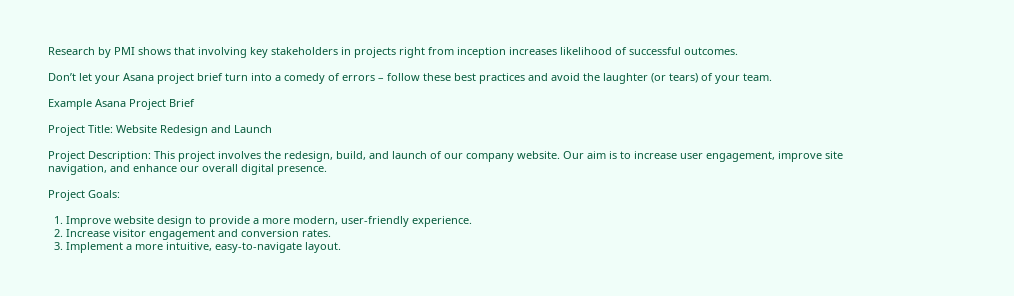Research by PMI shows that involving key stakeholders in projects right from inception increases likelihood of successful outcomes.

Don’t let your Asana project brief turn into a comedy of errors – follow these best practices and avoid the laughter (or tears) of your team.

Example Asana Project Brief

Project Title: Website Redesign and Launch

Project Description: This project involves the redesign, build, and launch of our company website. Our aim is to increase user engagement, improve site navigation, and enhance our overall digital presence.

Project Goals:

  1. Improve website design to provide a more modern, user-friendly experience.
  2. Increase visitor engagement and conversion rates.
  3. Implement a more intuitive, easy-to-navigate layout.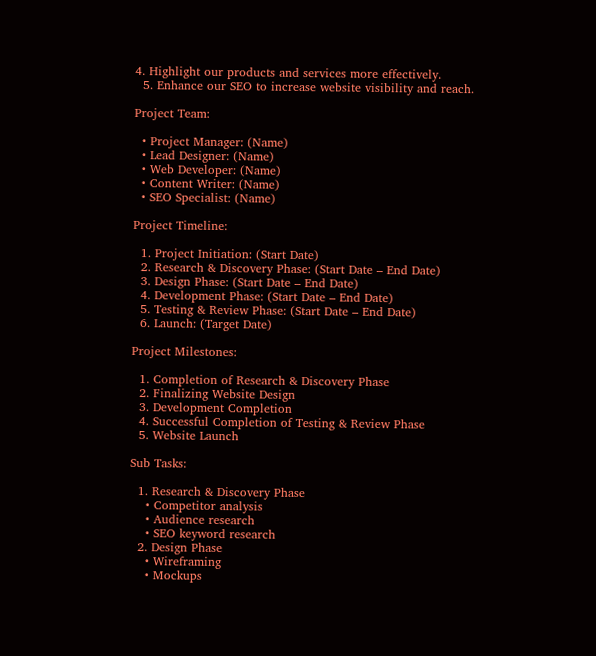4. Highlight our products and services more effectively.
  5. Enhance our SEO to increase website visibility and reach.

Project Team:

  • Project Manager: (Name)
  • Lead Designer: (Name)
  • Web Developer: (Name)
  • Content Writer: (Name)
  • SEO Specialist: (Name)

Project Timeline:

  1. Project Initiation: (Start Date)
  2. Research & Discovery Phase: (Start Date – End Date)
  3. Design Phase: (Start Date – End Date)
  4. Development Phase: (Start Date – End Date)
  5. Testing & Review Phase: (Start Date – End Date)
  6. Launch: (Target Date)

Project Milestones:

  1. Completion of Research & Discovery Phase
  2. Finalizing Website Design
  3. Development Completion
  4. Successful Completion of Testing & Review Phase
  5. Website Launch

Sub Tasks:

  1. Research & Discovery Phase
    • Competitor analysis
    • Audience research
    • SEO keyword research
  2. Design Phase
    • Wireframing
    • Mockups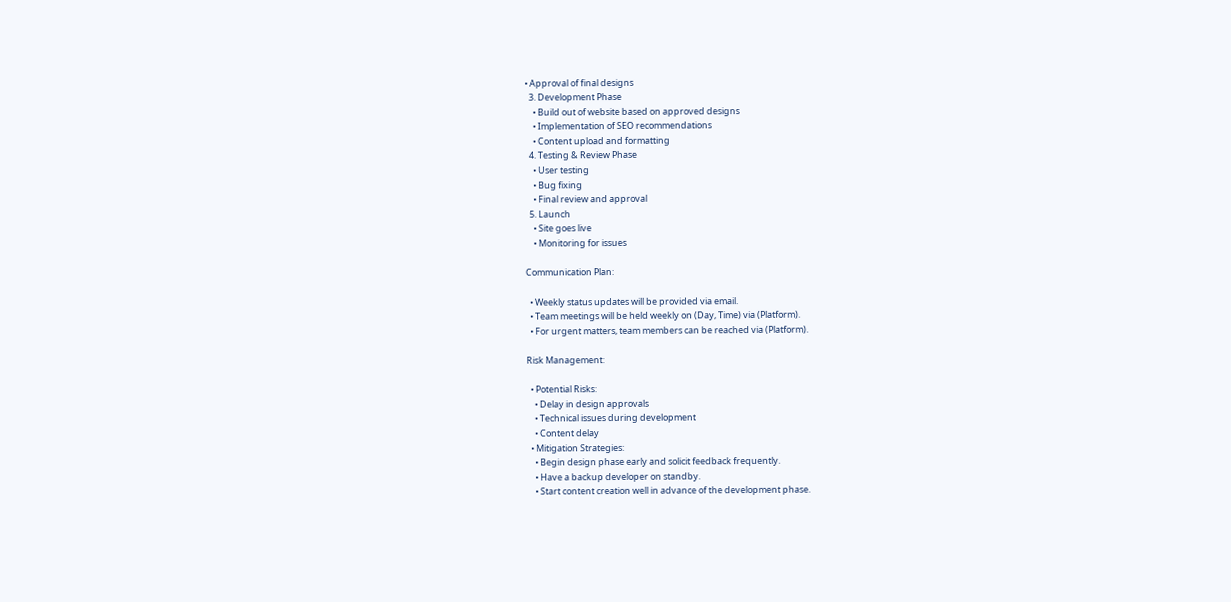• Approval of final designs
  3. Development Phase
    • Build out of website based on approved designs
    • Implementation of SEO recommendations
    • Content upload and formatting
  4. Testing & Review Phase
    • User testing
    • Bug fixing
    • Final review and approval
  5. Launch
    • Site goes live
    • Monitoring for issues

Communication Plan:

  • Weekly status updates will be provided via email.
  • Team meetings will be held weekly on (Day, Time) via (Platform).
  • For urgent matters, team members can be reached via (Platform).

Risk Management:

  • Potential Risks:
    • Delay in design approvals
    • Technical issues during development
    • Content delay
  • Mitigation Strategies:
    • Begin design phase early and solicit feedback frequently.
    • Have a backup developer on standby.
    • Start content creation well in advance of the development phase.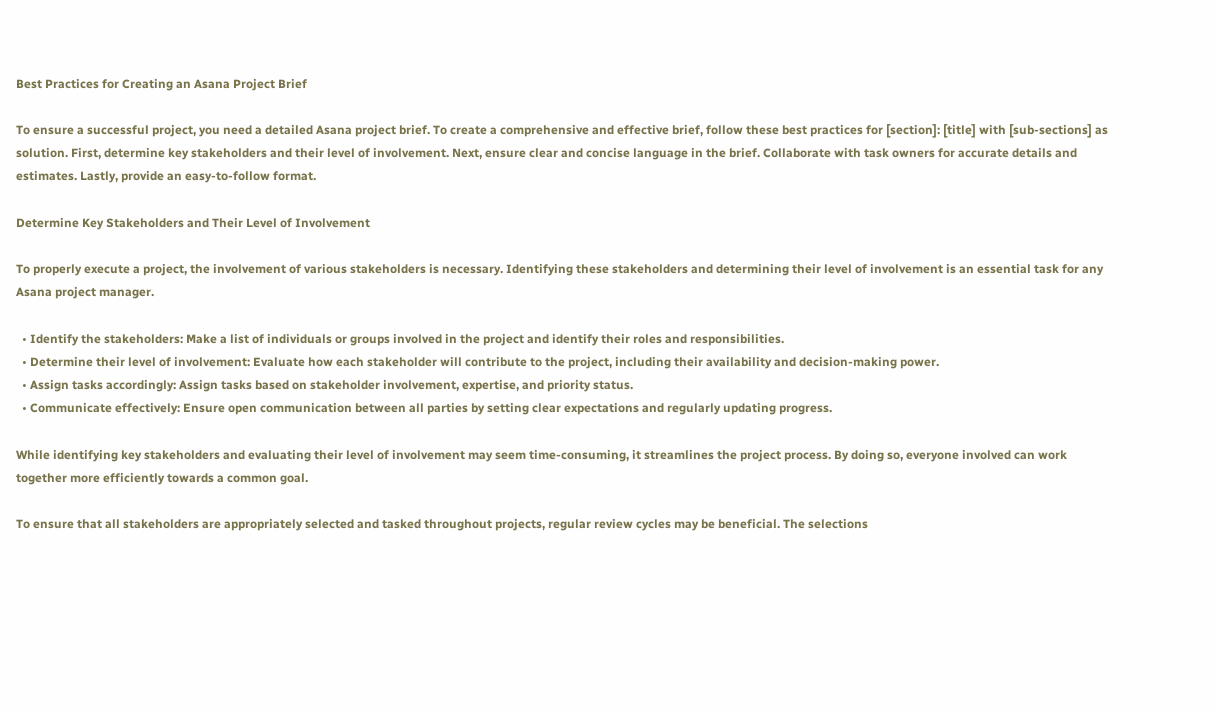Best Practices for Creating an Asana Project Brief

To ensure a successful project, you need a detailed Asana project brief. To create a comprehensive and effective brief, follow these best practices for [section]: [title] with [sub-sections] as solution. First, determine key stakeholders and their level of involvement. Next, ensure clear and concise language in the brief. Collaborate with task owners for accurate details and estimates. Lastly, provide an easy-to-follow format.

Determine Key Stakeholders and Their Level of Involvement

To properly execute a project, the involvement of various stakeholders is necessary. Identifying these stakeholders and determining their level of involvement is an essential task for any Asana project manager.

  • Identify the stakeholders: Make a list of individuals or groups involved in the project and identify their roles and responsibilities.
  • Determine their level of involvement: Evaluate how each stakeholder will contribute to the project, including their availability and decision-making power.
  • Assign tasks accordingly: Assign tasks based on stakeholder involvement, expertise, and priority status.
  • Communicate effectively: Ensure open communication between all parties by setting clear expectations and regularly updating progress.

While identifying key stakeholders and evaluating their level of involvement may seem time-consuming, it streamlines the project process. By doing so, everyone involved can work together more efficiently towards a common goal.

To ensure that all stakeholders are appropriately selected and tasked throughout projects, regular review cycles may be beneficial. The selections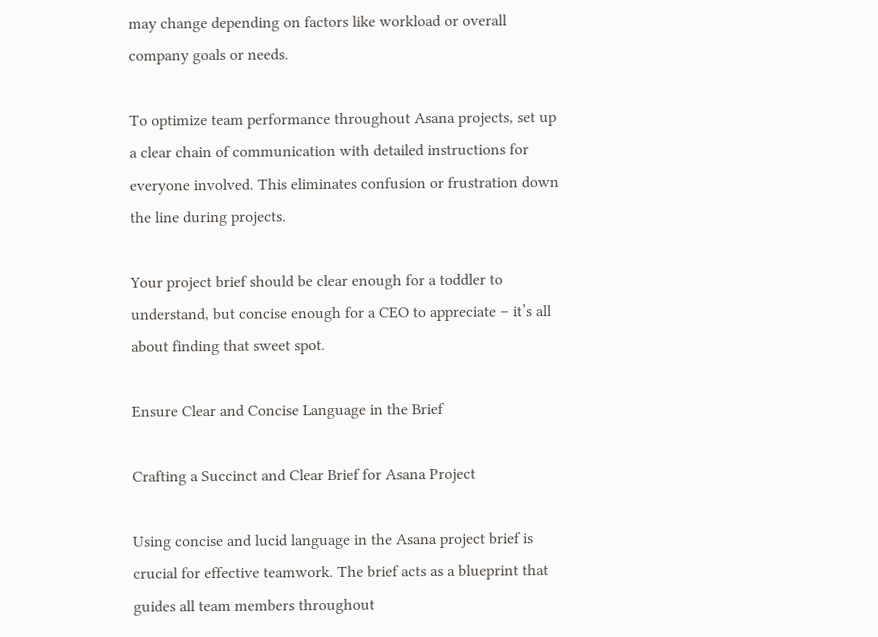may change depending on factors like workload or overall company goals or needs.

To optimize team performance throughout Asana projects, set up a clear chain of communication with detailed instructions for everyone involved. This eliminates confusion or frustration down the line during projects.

Your project brief should be clear enough for a toddler to understand, but concise enough for a CEO to appreciate – it’s all about finding that sweet spot.

Ensure Clear and Concise Language in the Brief

Crafting a Succinct and Clear Brief for Asana Project

Using concise and lucid language in the Asana project brief is crucial for effective teamwork. The brief acts as a blueprint that guides all team members throughout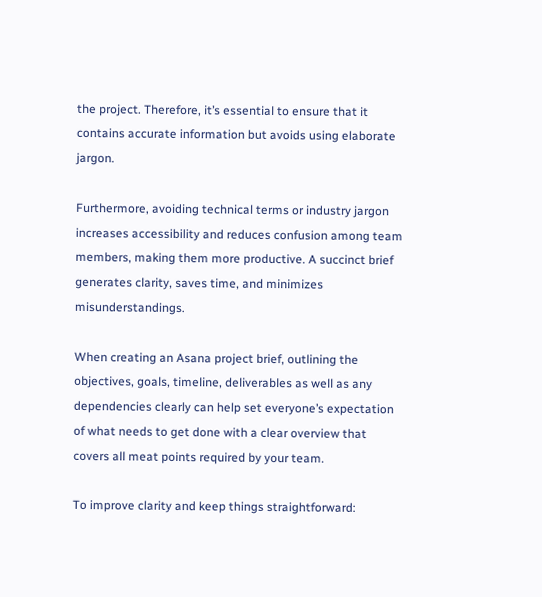the project. Therefore, it’s essential to ensure that it contains accurate information but avoids using elaborate jargon.

Furthermore, avoiding technical terms or industry jargon increases accessibility and reduces confusion among team members, making them more productive. A succinct brief generates clarity, saves time, and minimizes misunderstandings.

When creating an Asana project brief, outlining the objectives, goals, timeline, deliverables as well as any dependencies clearly can help set everyone’s expectation of what needs to get done with a clear overview that covers all meat points required by your team.

To improve clarity and keep things straightforward: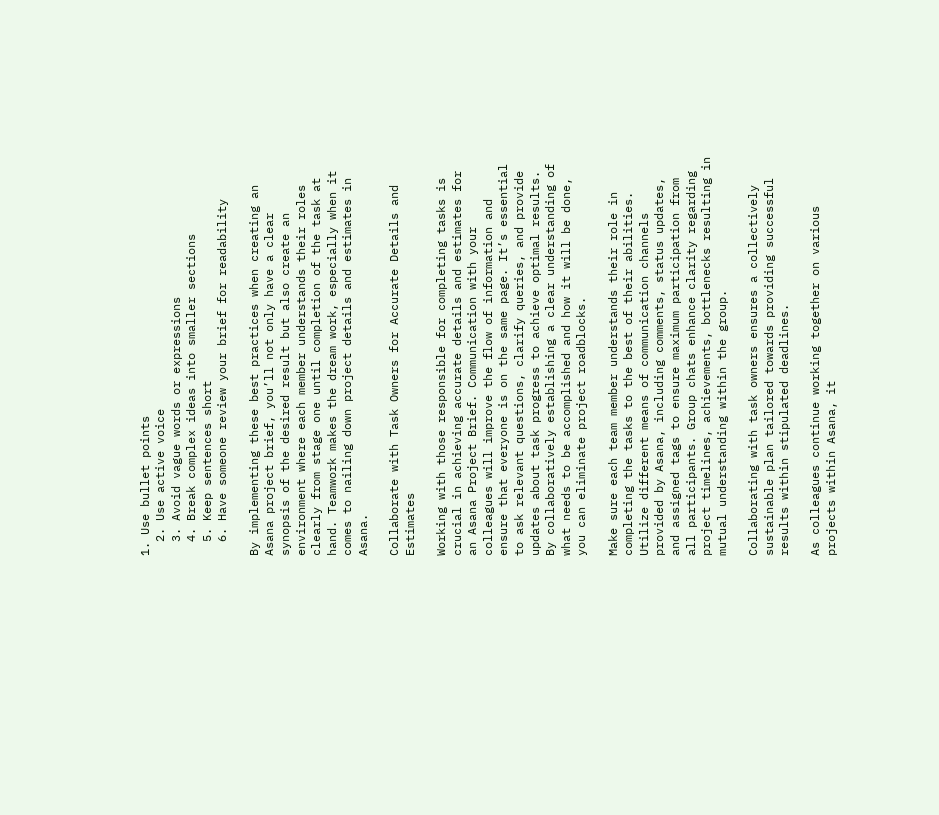1. Use bullet points
  2. Use active voice
  3. Avoid vague words or expressions
  4. Break complex ideas into smaller sections
  5. Keep sentences short
  6. Have someone review your brief for readability

By implementing these best practices when creating an Asana project brief, you’ll not only have a clear synopsis of the desired result but also create an environment where each member understands their roles clearly from stage one until completion of the task at hand. Teamwork makes the dream work, especially when it comes to nailing down project details and estimates in Asana.

Collaborate with Task Owners for Accurate Details and Estimates

Working with those responsible for completing tasks is crucial in achieving accurate details and estimates for an Asana Project Brief. Communication with your colleagues will improve the flow of information and ensure that everyone is on the same page. It’s essential to ask relevant questions, clarify queries, and provide updates about task progress to achieve optimal results. By collaboratively establishing a clear understanding of what needs to be accomplished and how it will be done, you can eliminate project roadblocks.

Make sure each team member understands their role in completing the tasks to the best of their abilities. Utilize different means of communication channels provided by Asana, including comments, status updates, and assigned tags to ensure maximum participation from all participants. Group chats enhance clarity regarding project timelines, achievements, bottlenecks resulting in mutual understanding within the group.

Collaborating with task owners ensures a collectively sustainable plan tailored towards providing successful results within stipulated deadlines.

As colleagues continue working together on various projects within Asana, it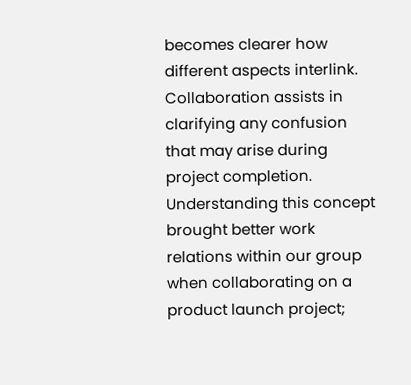becomes clearer how different aspects interlink. Collaboration assists in clarifying any confusion that may arise during project completion. Understanding this concept brought better work relations within our group when collaborating on a product launch project;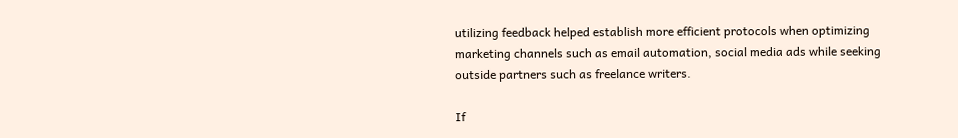utilizing feedback helped establish more efficient protocols when optimizing marketing channels such as email automation, social media ads while seeking outside partners such as freelance writers.

If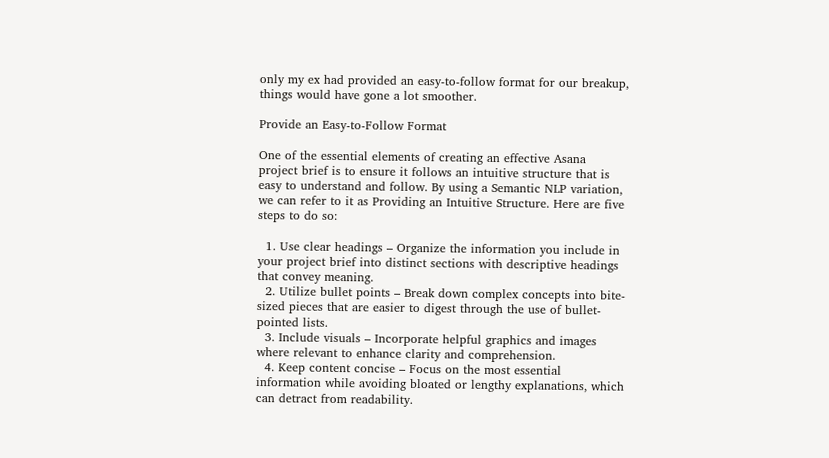only my ex had provided an easy-to-follow format for our breakup, things would have gone a lot smoother.

Provide an Easy-to-Follow Format

One of the essential elements of creating an effective Asana project brief is to ensure it follows an intuitive structure that is easy to understand and follow. By using a Semantic NLP variation, we can refer to it as Providing an Intuitive Structure. Here are five steps to do so:

  1. Use clear headings – Organize the information you include in your project brief into distinct sections with descriptive headings that convey meaning.
  2. Utilize bullet points – Break down complex concepts into bite-sized pieces that are easier to digest through the use of bullet-pointed lists.
  3. Include visuals – Incorporate helpful graphics and images where relevant to enhance clarity and comprehension.
  4. Keep content concise – Focus on the most essential information while avoiding bloated or lengthy explanations, which can detract from readability.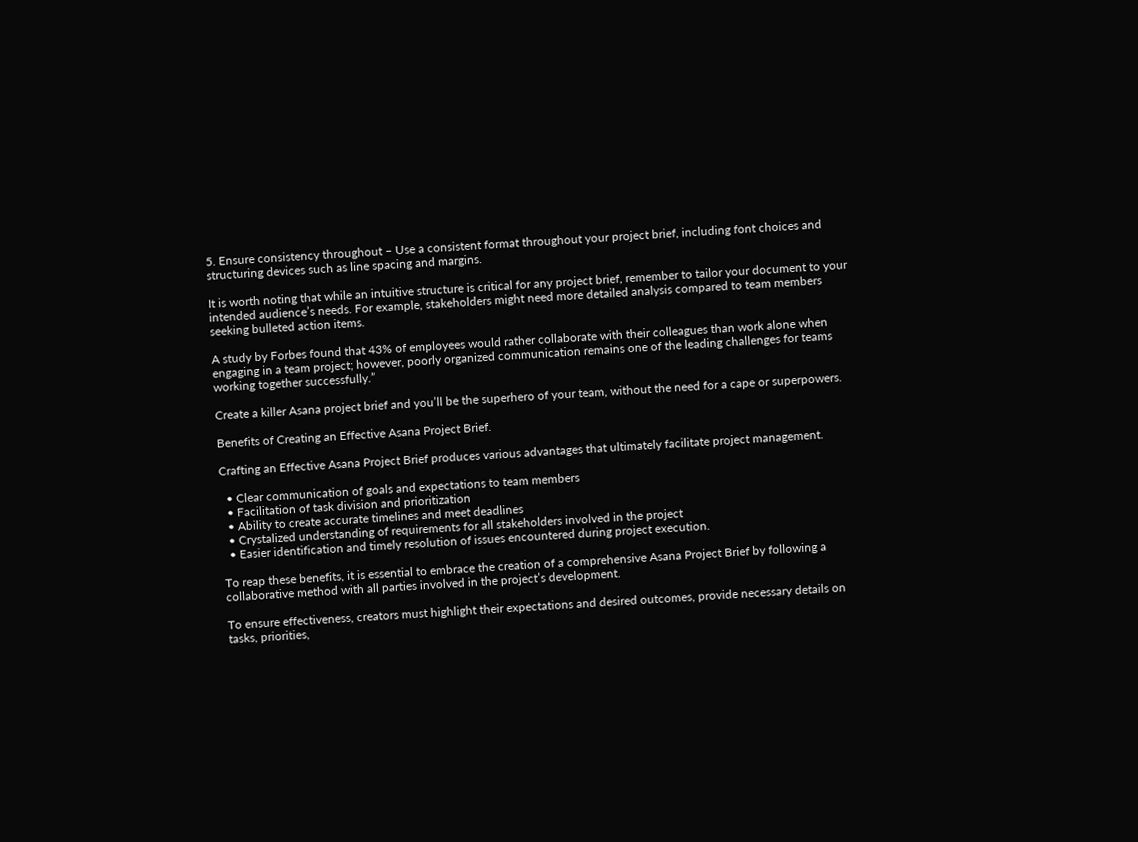5. Ensure consistency throughout – Use a consistent format throughout your project brief, including font choices and structuring devices such as line spacing and margins.

It is worth noting that while an intuitive structure is critical for any project brief, remember to tailor your document to your intended audience’s needs. For example, stakeholders might need more detailed analysis compared to team members seeking bulleted action items.

A study by Forbes found that 43% of employees would rather collaborate with their colleagues than work alone when engaging in a team project; however, poorly organized communication remains one of the leading challenges for teams working together successfully.”

Create a killer Asana project brief and you’ll be the superhero of your team, without the need for a cape or superpowers.

Benefits of Creating an Effective Asana Project Brief.

Crafting an Effective Asana Project Brief produces various advantages that ultimately facilitate project management.

  • Clear communication of goals and expectations to team members
  • Facilitation of task division and prioritization
  • Ability to create accurate timelines and meet deadlines
  • Crystalized understanding of requirements for all stakeholders involved in the project
  • Easier identification and timely resolution of issues encountered during project execution.

To reap these benefits, it is essential to embrace the creation of a comprehensive Asana Project Brief by following a collaborative method with all parties involved in the project’s development.

To ensure effectiveness, creators must highlight their expectations and desired outcomes, provide necessary details on tasks, priorities,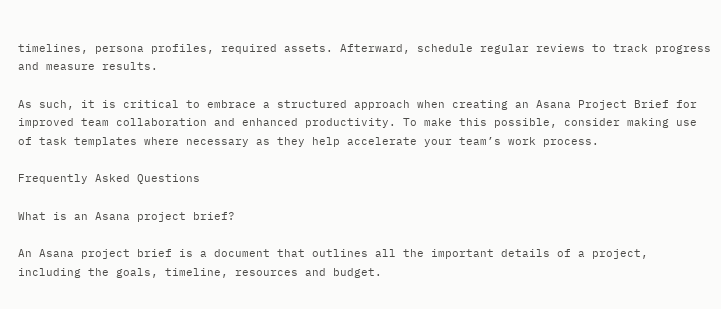timelines, persona profiles, required assets. Afterward, schedule regular reviews to track progress and measure results.

As such, it is critical to embrace a structured approach when creating an Asana Project Brief for improved team collaboration and enhanced productivity. To make this possible, consider making use of task templates where necessary as they help accelerate your team’s work process.

Frequently Asked Questions

What is an Asana project brief?

An Asana project brief is a document that outlines all the important details of a project, including the goals, timeline, resources and budget.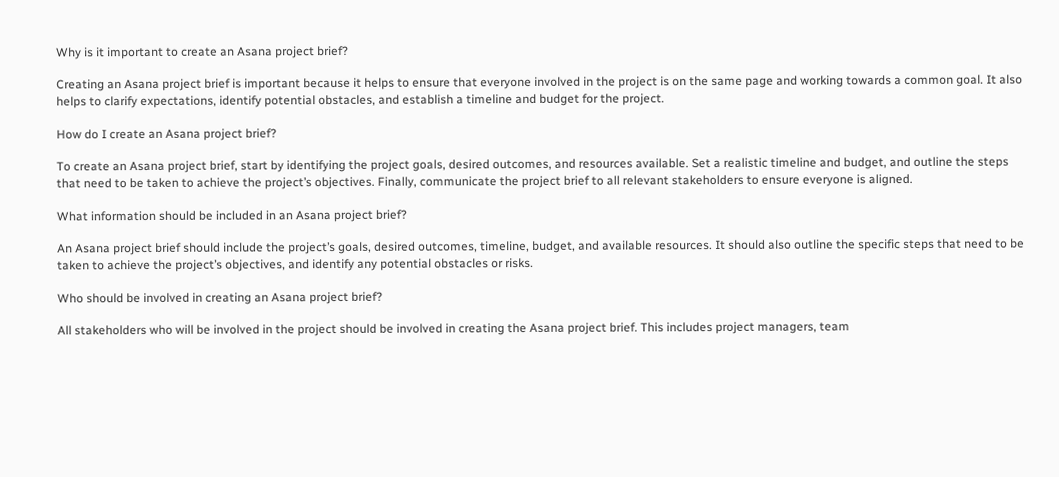Why is it important to create an Asana project brief?

Creating an Asana project brief is important because it helps to ensure that everyone involved in the project is on the same page and working towards a common goal. It also helps to clarify expectations, identify potential obstacles, and establish a timeline and budget for the project.

How do I create an Asana project brief?

To create an Asana project brief, start by identifying the project goals, desired outcomes, and resources available. Set a realistic timeline and budget, and outline the steps that need to be taken to achieve the project’s objectives. Finally, communicate the project brief to all relevant stakeholders to ensure everyone is aligned.

What information should be included in an Asana project brief?

An Asana project brief should include the project’s goals, desired outcomes, timeline, budget, and available resources. It should also outline the specific steps that need to be taken to achieve the project’s objectives, and identify any potential obstacles or risks.

Who should be involved in creating an Asana project brief?

All stakeholders who will be involved in the project should be involved in creating the Asana project brief. This includes project managers, team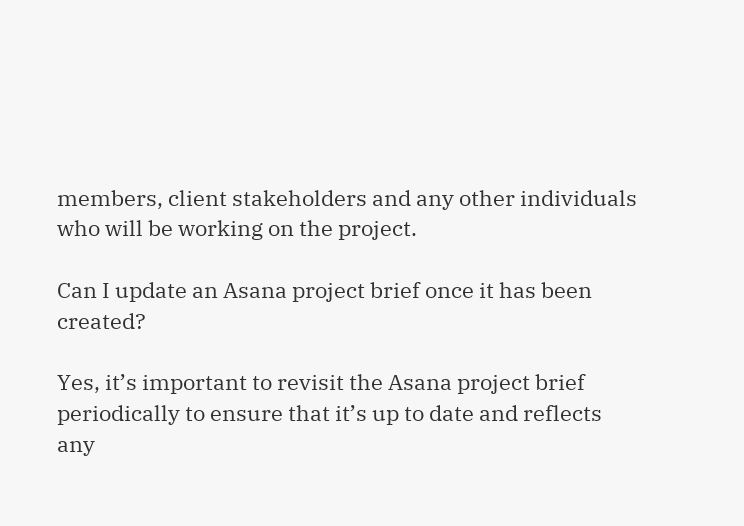members, client stakeholders and any other individuals who will be working on the project.

Can I update an Asana project brief once it has been created?

Yes, it’s important to revisit the Asana project brief periodically to ensure that it’s up to date and reflects any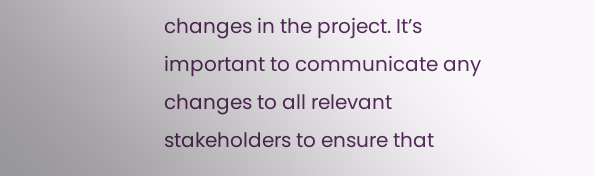changes in the project. It’s important to communicate any changes to all relevant stakeholders to ensure that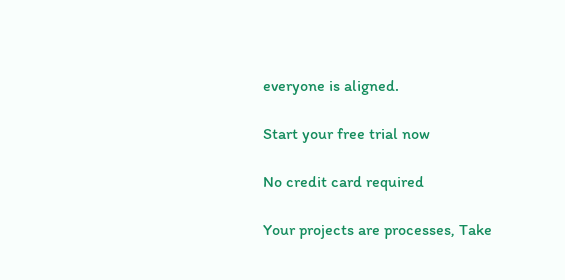everyone is aligned.

Start your free trial now

No credit card required

Your projects are processes, Take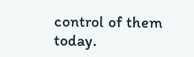control of them today.